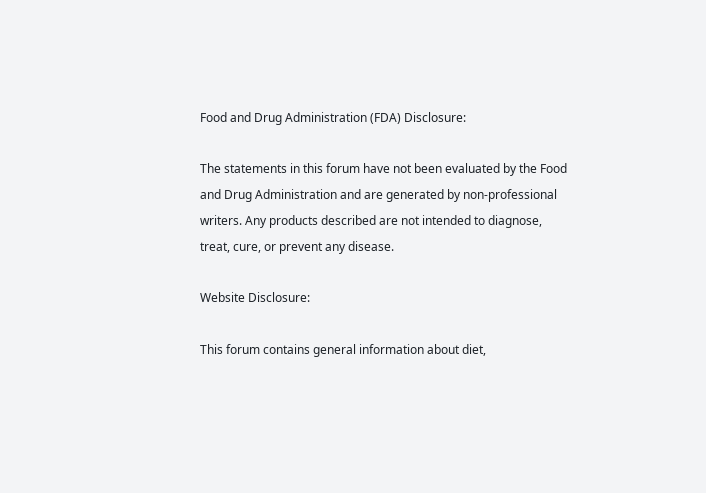Food and Drug Administration (FDA) Disclosure:

The statements in this forum have not been evaluated by the Food and Drug Administration and are generated by non-professional writers. Any products described are not intended to diagnose, treat, cure, or prevent any disease.

Website Disclosure:

This forum contains general information about diet,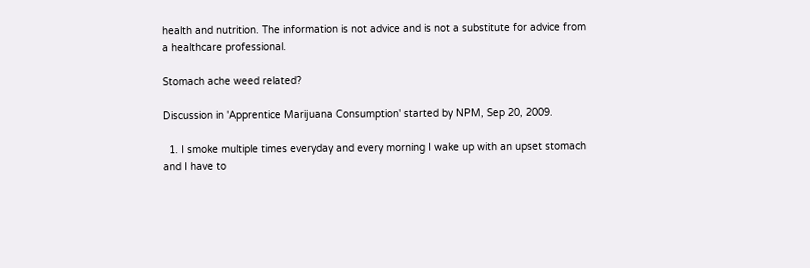health and nutrition. The information is not advice and is not a substitute for advice from a healthcare professional.

Stomach ache weed related?

Discussion in 'Apprentice Marijuana Consumption' started by NPM, Sep 20, 2009.

  1. I smoke multiple times everyday and every morning I wake up with an upset stomach and I have to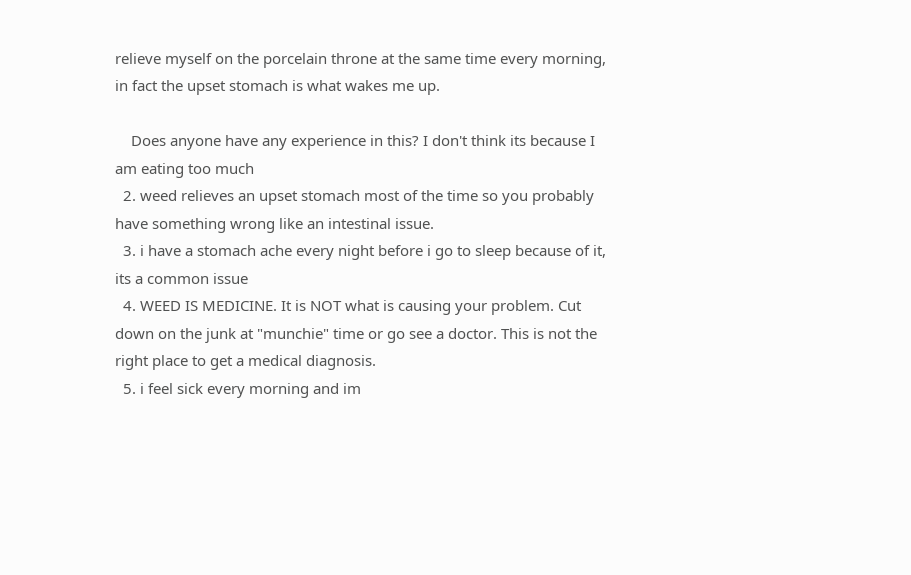relieve myself on the porcelain throne at the same time every morning, in fact the upset stomach is what wakes me up.

    Does anyone have any experience in this? I don't think its because I am eating too much
  2. weed relieves an upset stomach most of the time so you probably have something wrong like an intestinal issue.
  3. i have a stomach ache every night before i go to sleep because of it, its a common issue
  4. WEED IS MEDICINE. It is NOT what is causing your problem. Cut down on the junk at "munchie" time or go see a doctor. This is not the right place to get a medical diagnosis.
  5. i feel sick every morning and im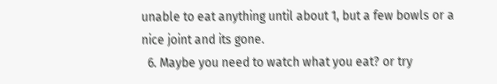unable to eat anything until about 1, but a few bowls or a nice joint and its gone.
  6. Maybe you need to watch what you eat? or try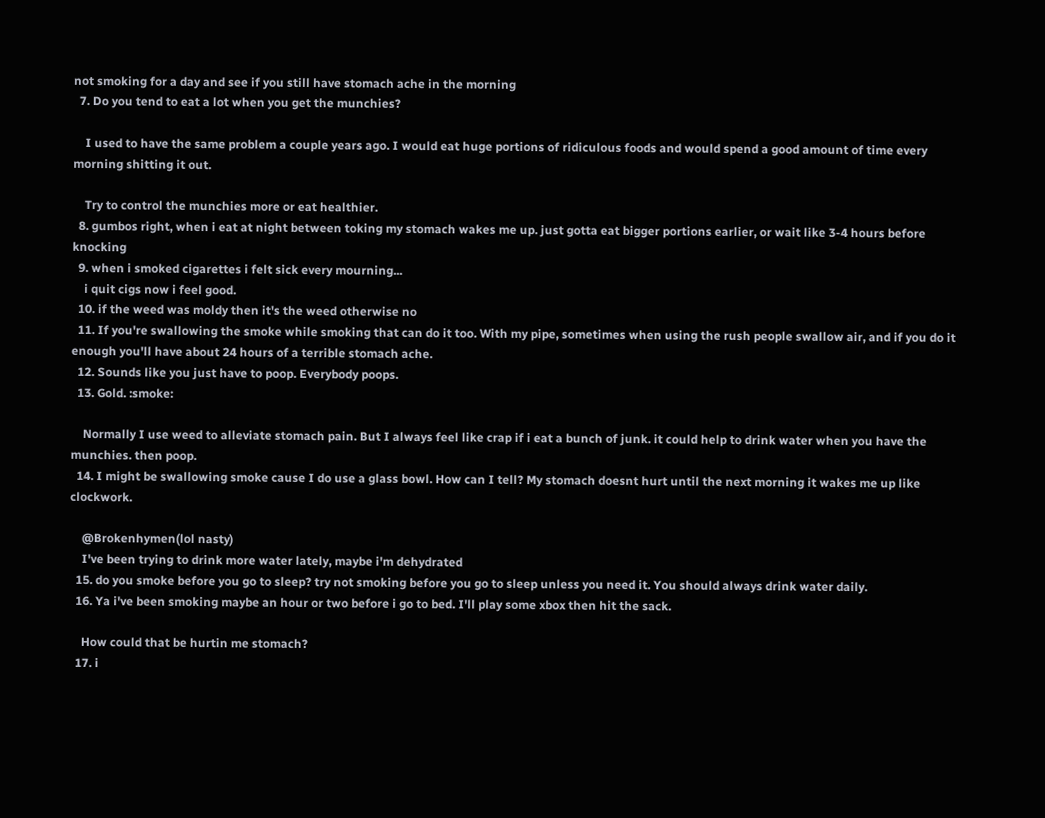not smoking for a day and see if you still have stomach ache in the morning
  7. Do you tend to eat a lot when you get the munchies?

    I used to have the same problem a couple years ago. I would eat huge portions of ridiculous foods and would spend a good amount of time every morning shitting it out.

    Try to control the munchies more or eat healthier.
  8. gumbos right, when i eat at night between toking my stomach wakes me up. just gotta eat bigger portions earlier, or wait like 3-4 hours before knocking
  9. when i smoked cigarettes i felt sick every mourning...
    i quit cigs now i feel good.
  10. if the weed was moldy then it's the weed otherwise no
  11. If you're swallowing the smoke while smoking that can do it too. With my pipe, sometimes when using the rush people swallow air, and if you do it enough you'll have about 24 hours of a terrible stomach ache.
  12. Sounds like you just have to poop. Everybody poops.
  13. Gold. :smoke:

    Normally I use weed to alleviate stomach pain. But I always feel like crap if i eat a bunch of junk. it could help to drink water when you have the munchies. then poop.
  14. I might be swallowing smoke cause I do use a glass bowl. How can I tell? My stomach doesnt hurt until the next morning it wakes me up like clockwork.

    @Brokenhymen(lol nasty)
    I've been trying to drink more water lately, maybe i'm dehydrated
  15. do you smoke before you go to sleep? try not smoking before you go to sleep unless you need it. You should always drink water daily.
  16. Ya i've been smoking maybe an hour or two before i go to bed. I'll play some xbox then hit the sack.

    How could that be hurtin me stomach?
  17. i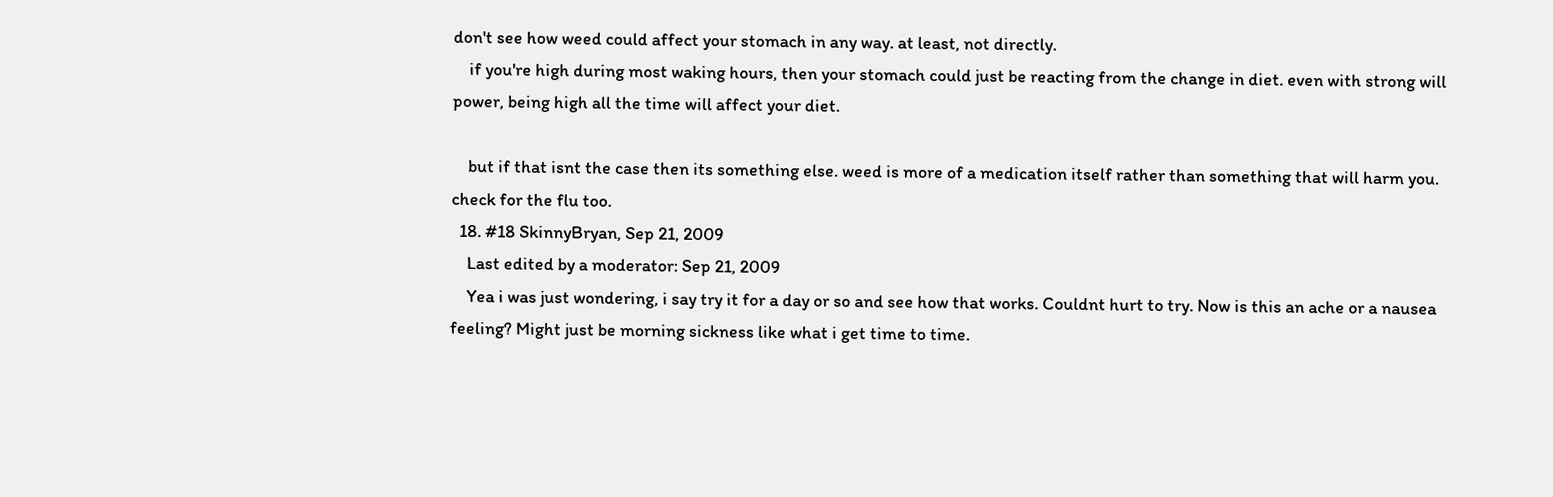don't see how weed could affect your stomach in any way. at least, not directly.
    if you're high during most waking hours, then your stomach could just be reacting from the change in diet. even with strong will power, being high all the time will affect your diet.

    but if that isnt the case then its something else. weed is more of a medication itself rather than something that will harm you. check for the flu too.
  18. #18 SkinnyBryan, Sep 21, 2009
    Last edited by a moderator: Sep 21, 2009
    Yea i was just wondering, i say try it for a day or so and see how that works. Couldnt hurt to try. Now is this an ache or a nausea feeling? Might just be morning sickness like what i get time to time.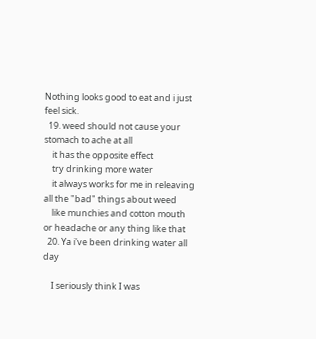Nothing looks good to eat and i just feel sick.
  19. weed should not cause your stomach to ache at all
    it has the opposite effect
    try drinking more water
    it always works for me in releaving all the "bad" things about weed
    like munchies and cotton mouth or headache or any thing like that
  20. Ya i've been drinking water all day

    I seriously think I was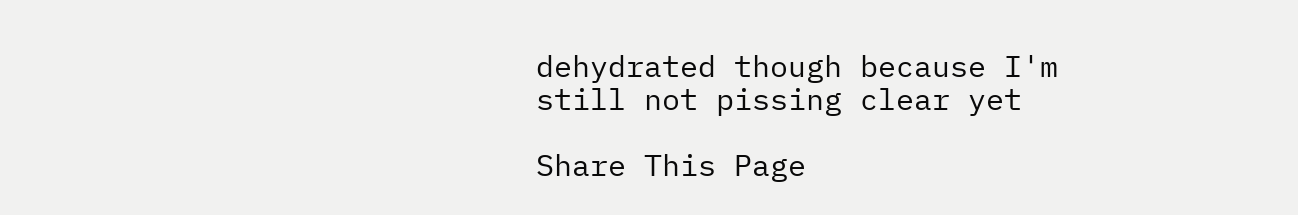dehydrated though because I'm still not pissing clear yet

Share This Page